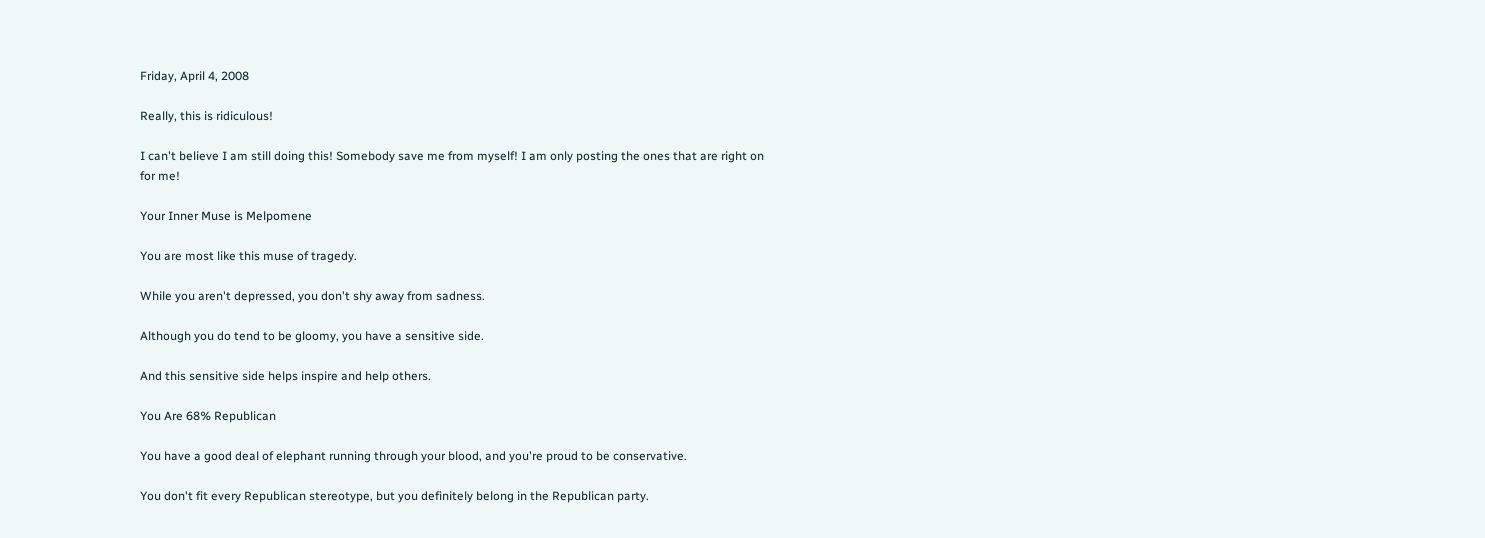Friday, April 4, 2008

Really, this is ridiculous!

I can't believe I am still doing this! Somebody save me from myself! I am only posting the ones that are right on for me!

Your Inner Muse is Melpomene

You are most like this muse of tragedy.

While you aren't depressed, you don't shy away from sadness.

Although you do tend to be gloomy, you have a sensitive side.

And this sensitive side helps inspire and help others.

You Are 68% Republican

You have a good deal of elephant running through your blood, and you're proud to be conservative.

You don't fit every Republican stereotype, but you definitely belong in the Republican party.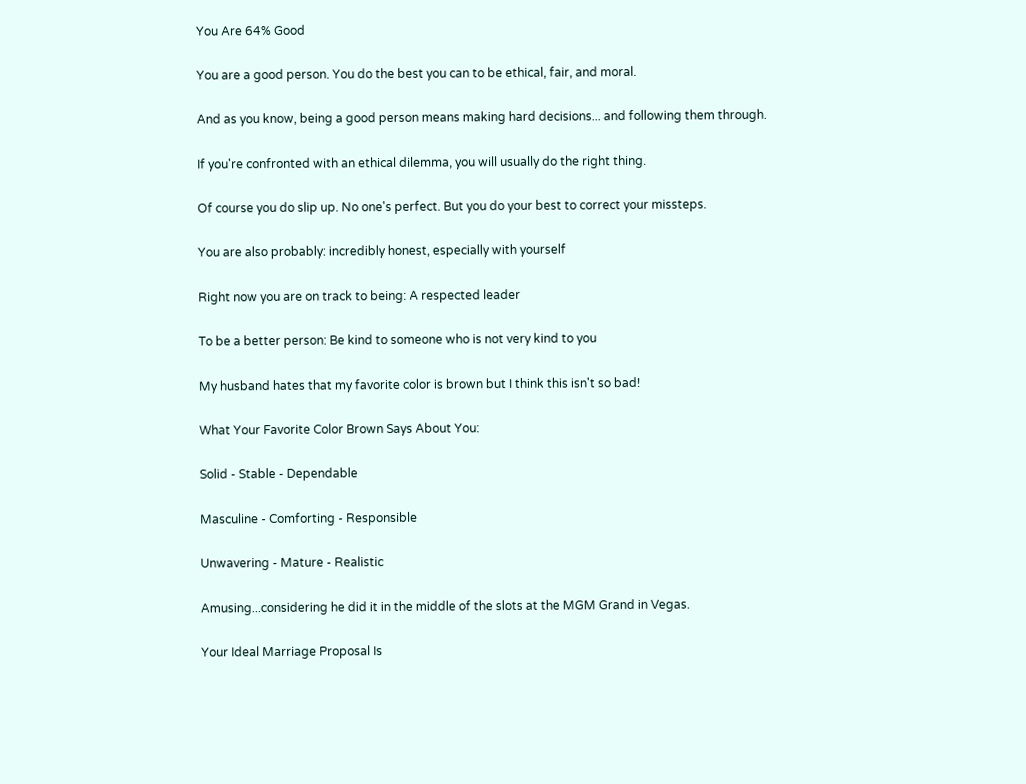You Are 64% Good

You are a good person. You do the best you can to be ethical, fair, and moral.

And as you know, being a good person means making hard decisions... and following them through.

If you're confronted with an ethical dilemma, you will usually do the right thing.

Of course you do slip up. No one's perfect. But you do your best to correct your missteps.

You are also probably: incredibly honest, especially with yourself

Right now you are on track to being: A respected leader

To be a better person: Be kind to someone who is not very kind to you

My husband hates that my favorite color is brown but I think this isn't so bad!

What Your Favorite Color Brown Says About You:

Solid - Stable - Dependable

Masculine - Comforting - Responsible

Unwavering - Mature - Realistic

Amusing...considering he did it in the middle of the slots at the MGM Grand in Vegas.

Your Ideal Marriage Proposal Is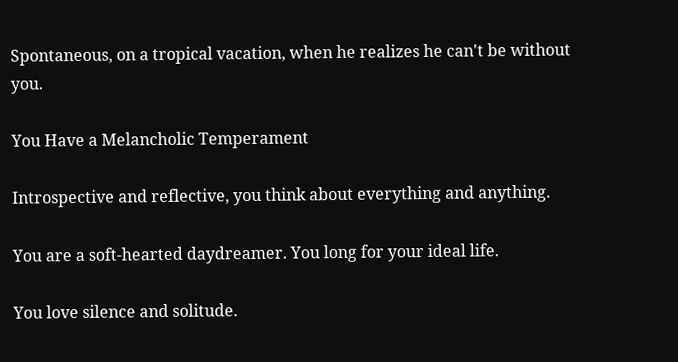Spontaneous, on a tropical vacation, when he realizes he can't be without you.

You Have a Melancholic Temperament

Introspective and reflective, you think about everything and anything.

You are a soft-hearted daydreamer. You long for your ideal life.

You love silence and solitude.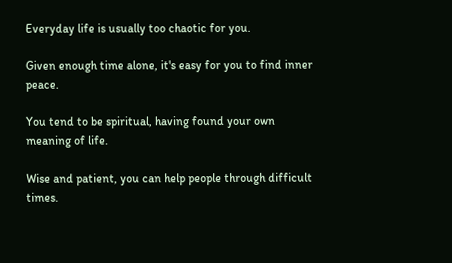Everyday life is usually too chaotic for you.

Given enough time alone, it's easy for you to find inner peace.

You tend to be spiritual, having found your own meaning of life.

Wise and patient, you can help people through difficult times.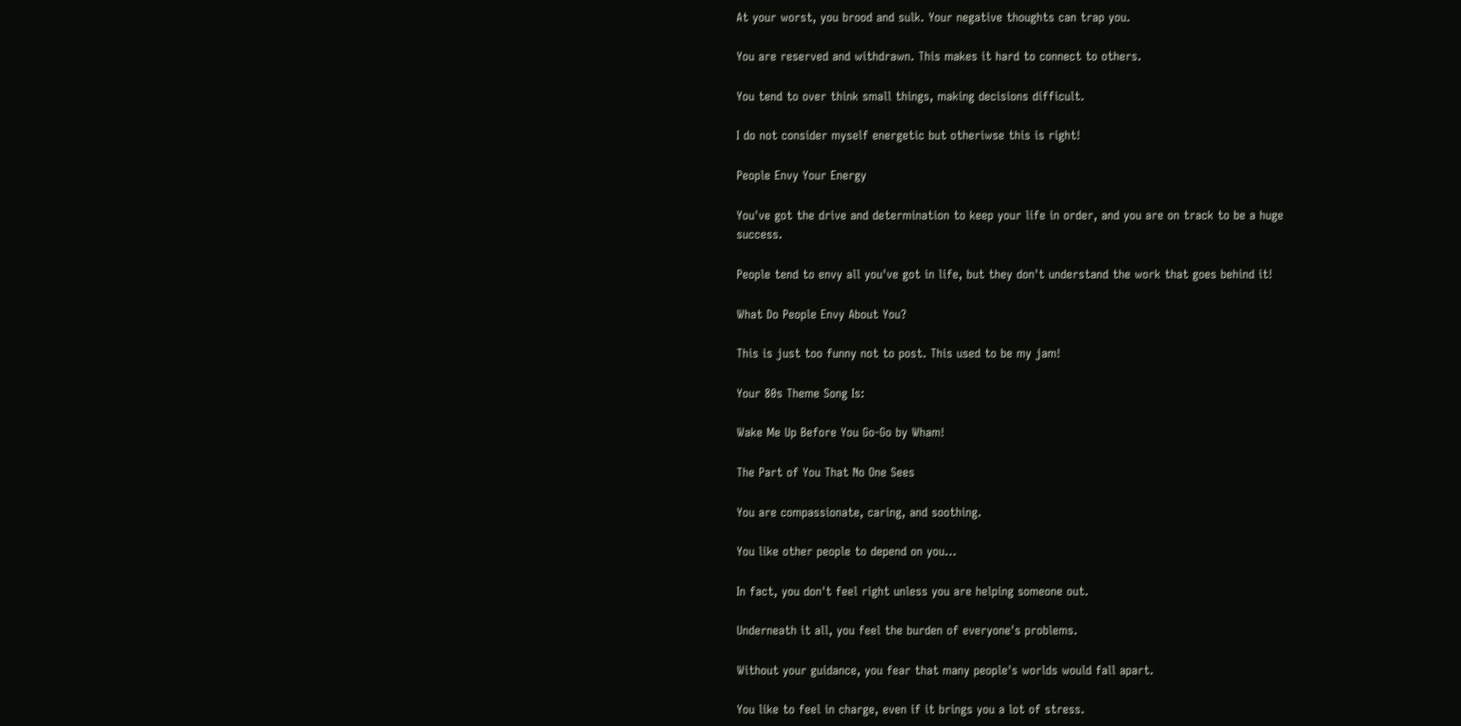At your worst, you brood and sulk. Your negative thoughts can trap you.

You are reserved and withdrawn. This makes it hard to connect to others.

You tend to over think small things, making decisions difficult.

I do not consider myself energetic but otheriwse this is right!

People Envy Your Energy

You've got the drive and determination to keep your life in order, and you are on track to be a huge success.

People tend to envy all you've got in life, but they don't understand the work that goes behind it!

What Do People Envy About You?

This is just too funny not to post. This used to be my jam!

Your 80s Theme Song Is:

Wake Me Up Before You Go-Go by Wham!

The Part of You That No One Sees

You are compassionate, caring, and soothing.

You like other people to depend on you...

In fact, you don't feel right unless you are helping someone out.

Underneath it all, you feel the burden of everyone's problems.

Without your guidance, you fear that many people's worlds would fall apart.

You like to feel in charge, even if it brings you a lot of stress.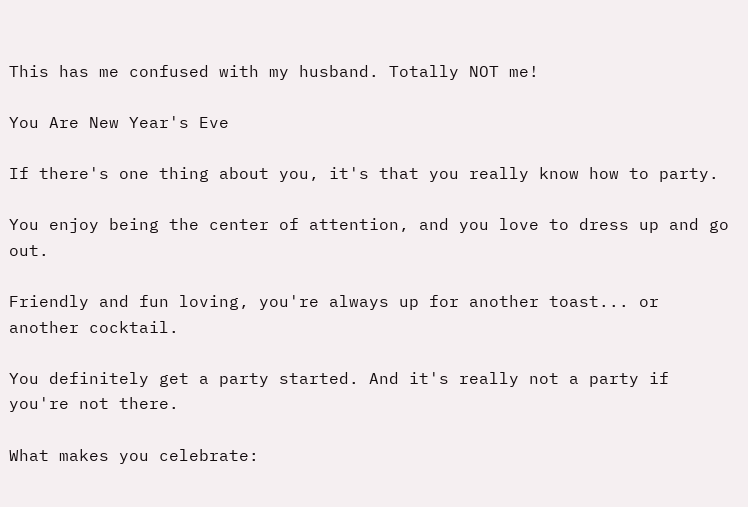This has me confused with my husband. Totally NOT me!

You Are New Year's Eve

If there's one thing about you, it's that you really know how to party.

You enjoy being the center of attention, and you love to dress up and go out.

Friendly and fun loving, you're always up for another toast... or another cocktail.

You definitely get a party started. And it's really not a party if you're not there.

What makes you celebrate: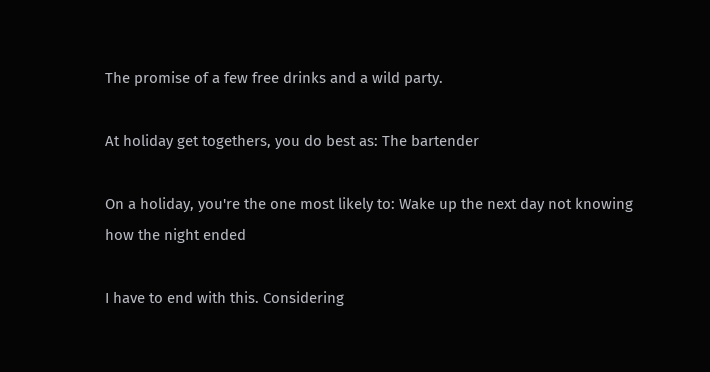The promise of a few free drinks and a wild party.

At holiday get togethers, you do best as: The bartender

On a holiday, you're the one most likely to: Wake up the next day not knowing how the night ended

I have to end with this. Considering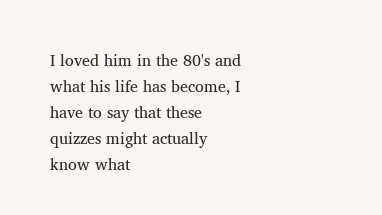I loved him in the 80's and what his life has become, I have to say that these quizzes might actually know what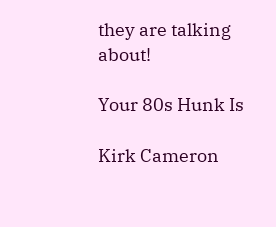they are talking about!

Your 80s Hunk Is

Kirk Cameron